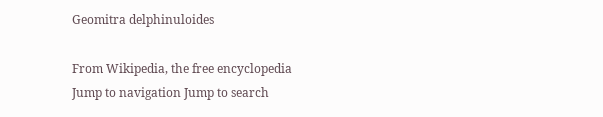Geomitra delphinuloides

From Wikipedia, the free encyclopedia
Jump to navigation Jump to search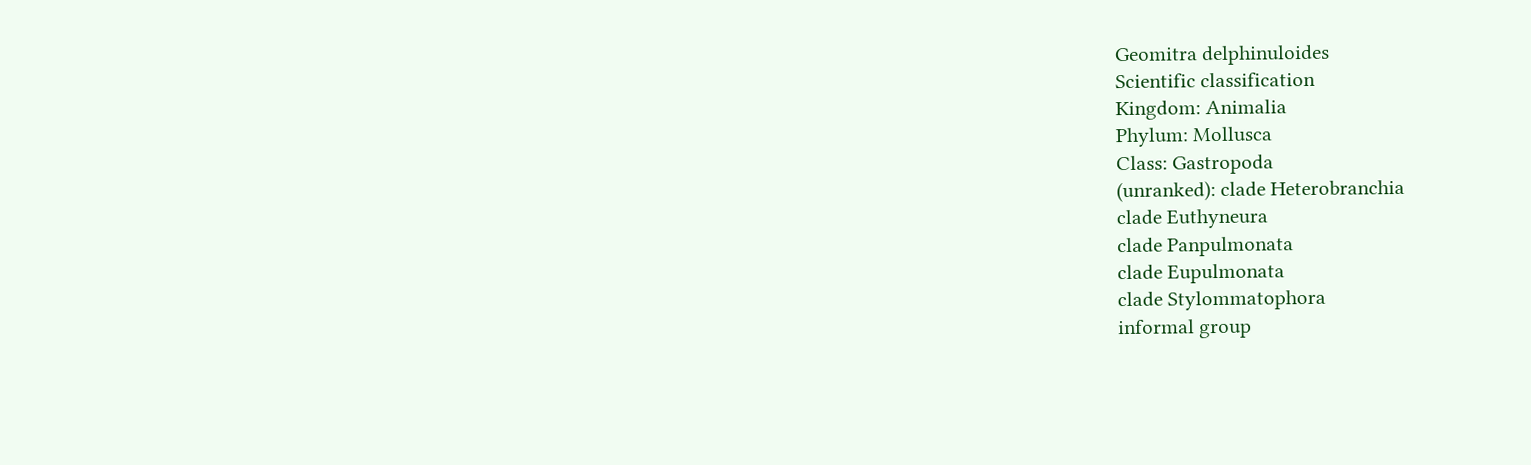Geomitra delphinuloides
Scientific classification
Kingdom: Animalia
Phylum: Mollusca
Class: Gastropoda
(unranked): clade Heterobranchia
clade Euthyneura
clade Panpulmonata
clade Eupulmonata
clade Stylommatophora
informal group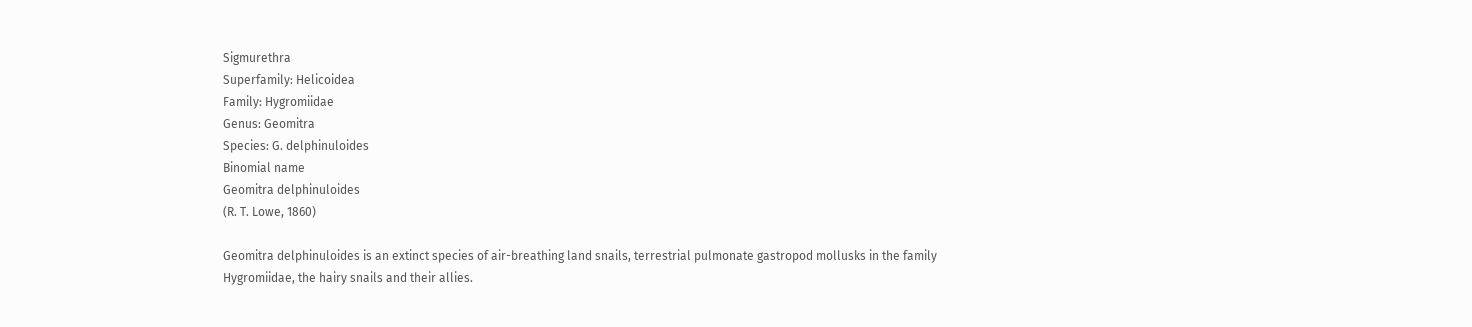Sigmurethra
Superfamily: Helicoidea
Family: Hygromiidae
Genus: Geomitra
Species: G. delphinuloides
Binomial name
Geomitra delphinuloides
(R. T. Lowe, 1860)

Geomitra delphinuloides is an extinct species of air-breathing land snails, terrestrial pulmonate gastropod mollusks in the family Hygromiidae, the hairy snails and their allies.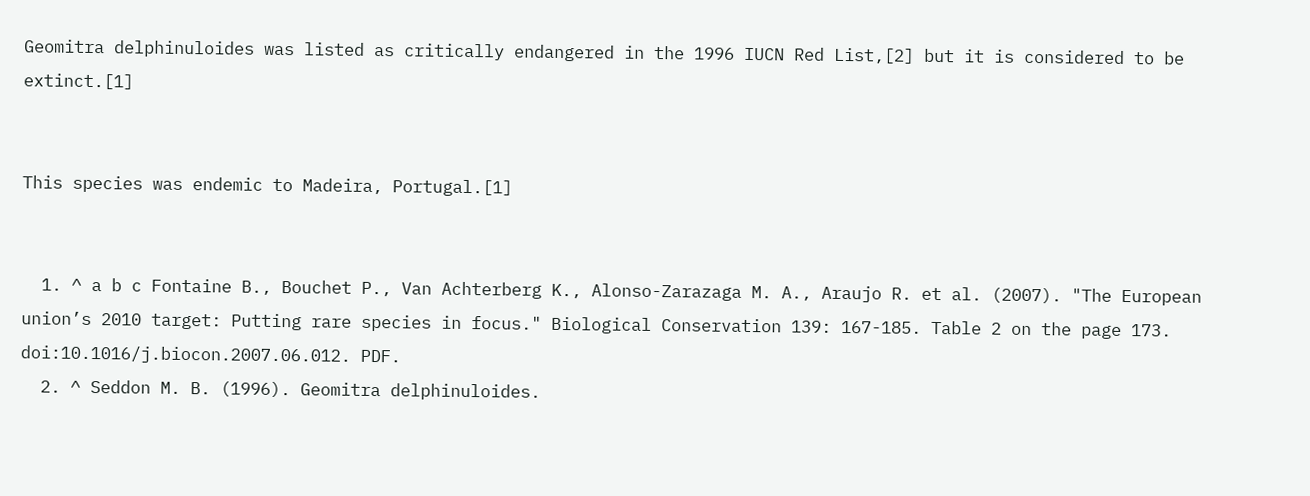Geomitra delphinuloides was listed as critically endangered in the 1996 IUCN Red List,[2] but it is considered to be extinct.[1]


This species was endemic to Madeira, Portugal.[1]


  1. ^ a b c Fontaine B., Bouchet P., Van Achterberg K., Alonso-Zarazaga M. A., Araujo R. et al. (2007). "The European union’s 2010 target: Putting rare species in focus." Biological Conservation 139: 167-185. Table 2 on the page 173. doi:10.1016/j.biocon.2007.06.012. PDF.
  2. ^ Seddon M. B. (1996). Geomitra delphinuloides.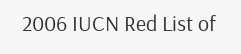2006 IUCN Red List of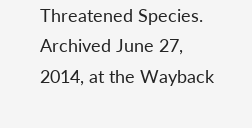Threatened Species. Archived June 27, 2014, at the Wayback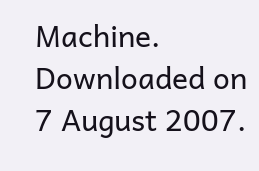Machine. Downloaded on 7 August 2007.